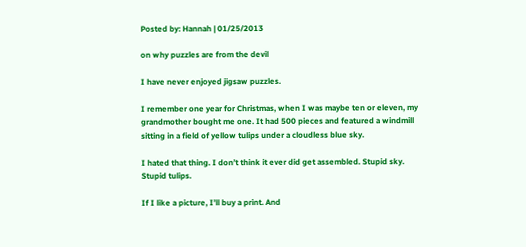Posted by: Hannah | 01/25/2013

on why puzzles are from the devil

I have never enjoyed jigsaw puzzles.

I remember one year for Christmas, when I was maybe ten or eleven, my grandmother bought me one. It had 500 pieces and featured a windmill sitting in a field of yellow tulips under a cloudless blue sky.

I hated that thing. I don’t think it ever did get assembled. Stupid sky. Stupid tulips.

If I like a picture, I’ll buy a print. And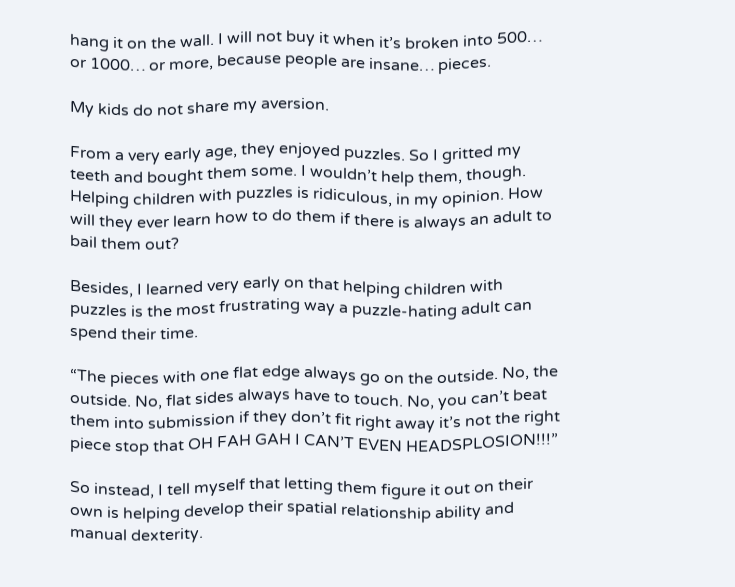hang it on the wall. I will not buy it when it’s broken into 500… or 1000… or more, because people are insane… pieces.

My kids do not share my aversion.

From a very early age, they enjoyed puzzles. So I gritted my teeth and bought them some. I wouldn’t help them, though. Helping children with puzzles is ridiculous, in my opinion. How will they ever learn how to do them if there is always an adult to bail them out?

Besides, I learned very early on that helping children with puzzles is the most frustrating way a puzzle-hating adult can spend their time.

“The pieces with one flat edge always go on the outside. No, the outside. No, flat sides always have to touch. No, you can’t beat them into submission if they don’t fit right away it’s not the right piece stop that OH FAH GAH I CAN’T EVEN HEADSPLOSION!!!”

So instead, I tell myself that letting them figure it out on their own is helping develop their spatial relationship ability and manual dexterity.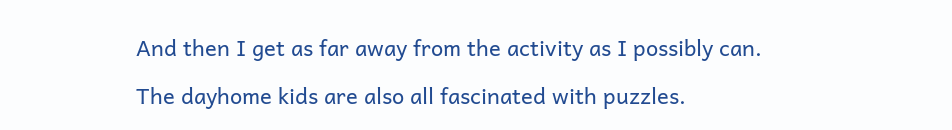And then I get as far away from the activity as I possibly can.

The dayhome kids are also all fascinated with puzzles.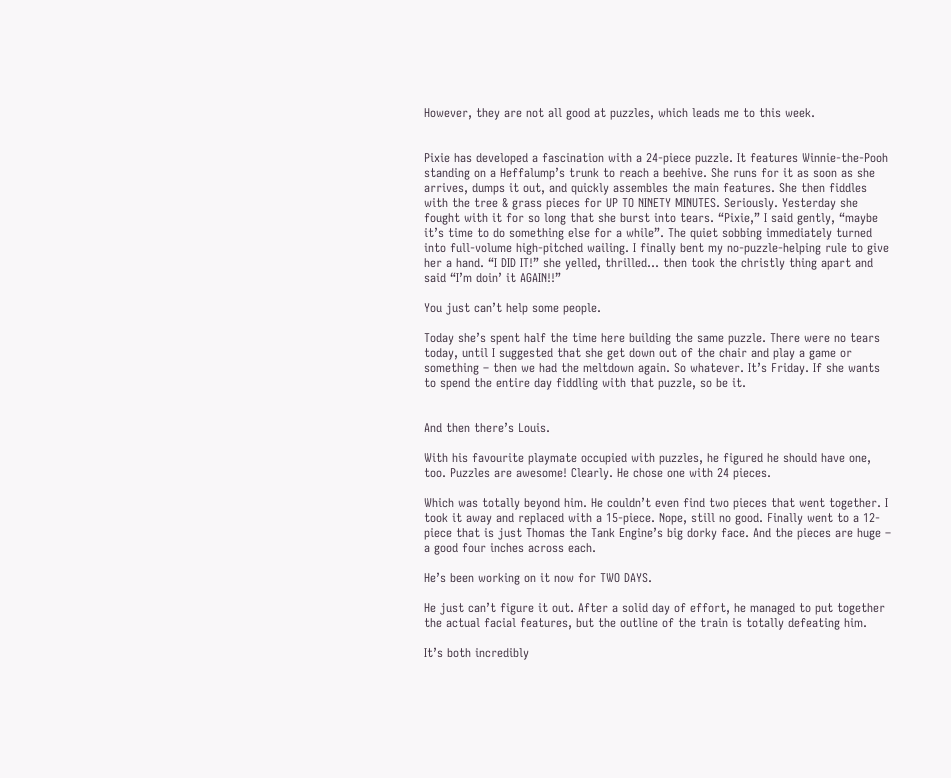However, they are not all good at puzzles, which leads me to this week.


Pixie has developed a fascination with a 24-piece puzzle. It features Winnie-the-Pooh standing on a Heffalump’s trunk to reach a beehive. She runs for it as soon as she arrives, dumps it out, and quickly assembles the main features. She then fiddles with the tree & grass pieces for UP TO NINETY MINUTES. Seriously. Yesterday she fought with it for so long that she burst into tears. “Pixie,” I said gently, “maybe it’s time to do something else for a while”. The quiet sobbing immediately turned into full-volume high-pitched wailing. I finally bent my no-puzzle-helping rule to give her a hand. “I DID IT!” she yelled, thrilled… then took the christly thing apart and said “I’m doin’ it AGAIN!!”

You just can’t help some people.

Today she’s spent half the time here building the same puzzle. There were no tears today, until I suggested that she get down out of the chair and play a game or something – then we had the meltdown again. So whatever. It’s Friday. If she wants to spend the entire day fiddling with that puzzle, so be it.


And then there’s Louis.

With his favourite playmate occupied with puzzles, he figured he should have one, too. Puzzles are awesome! Clearly. He chose one with 24 pieces.

Which was totally beyond him. He couldn’t even find two pieces that went together. I took it away and replaced with a 15-piece. Nope, still no good. Finally went to a 12-piece that is just Thomas the Tank Engine’s big dorky face. And the pieces are huge – a good four inches across each.

He’s been working on it now for TWO DAYS.

He just can’t figure it out. After a solid day of effort, he managed to put together the actual facial features, but the outline of the train is totally defeating him.

It’s both incredibly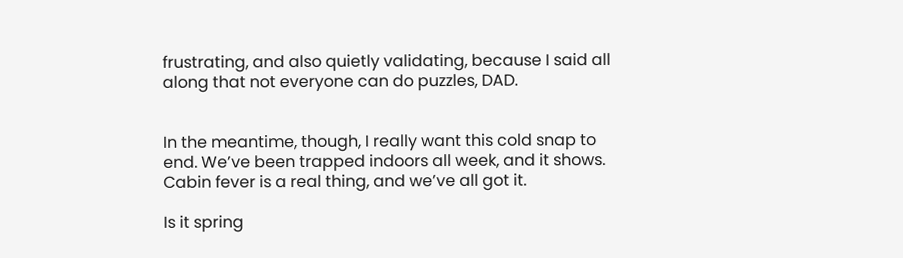frustrating, and also quietly validating, because I said all along that not everyone can do puzzles, DAD.


In the meantime, though, I really want this cold snap to end. We’ve been trapped indoors all week, and it shows. Cabin fever is a real thing, and we’ve all got it.

Is it spring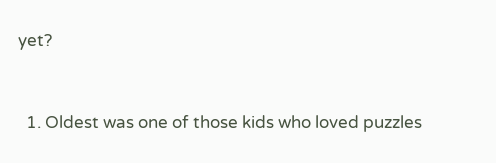yet?



  1. Oldest was one of those kids who loved puzzles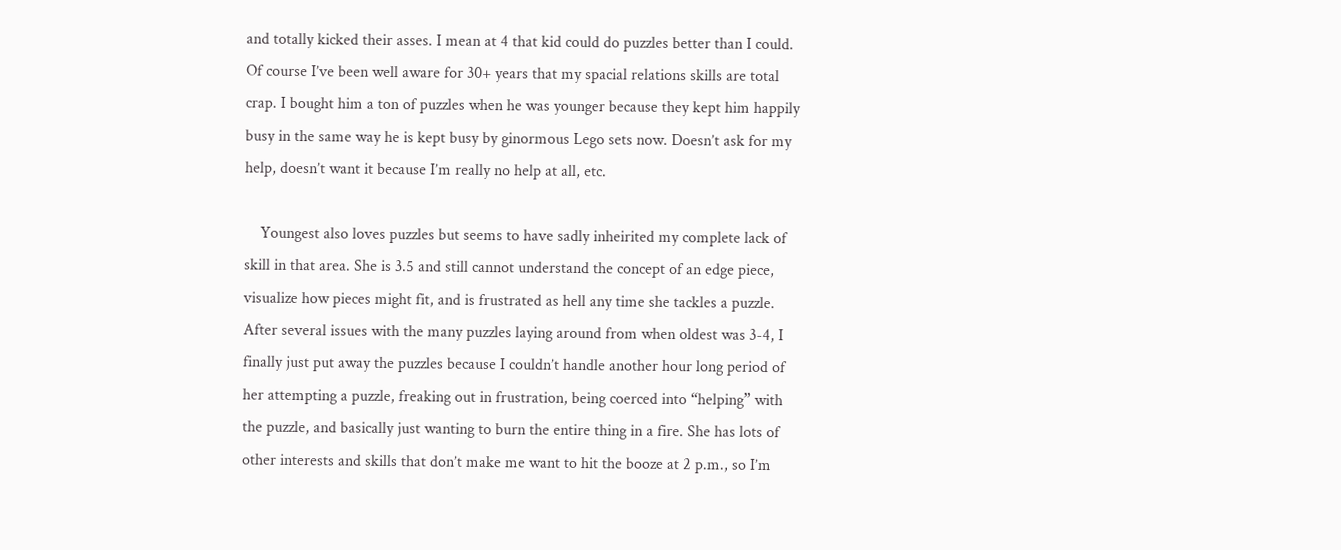and totally kicked their asses. I mean at 4 that kid could do puzzles better than I could. Of course I’ve been well aware for 30+ years that my spacial relations skills are total crap. I bought him a ton of puzzles when he was younger because they kept him happily busy in the same way he is kept busy by ginormous Lego sets now. Doesn’t ask for my help, doesn’t want it because I’m really no help at all, etc.

    Youngest also loves puzzles but seems to have sadly inheirited my complete lack of skill in that area. She is 3.5 and still cannot understand the concept of an edge piece, visualize how pieces might fit, and is frustrated as hell any time she tackles a puzzle. After several issues with the many puzzles laying around from when oldest was 3-4, I finally just put away the puzzles because I couldn’t handle another hour long period of her attempting a puzzle, freaking out in frustration, being coerced into “helping” with the puzzle, and basically just wanting to burn the entire thing in a fire. She has lots of other interests and skills that don’t make me want to hit the booze at 2 p.m., so I’m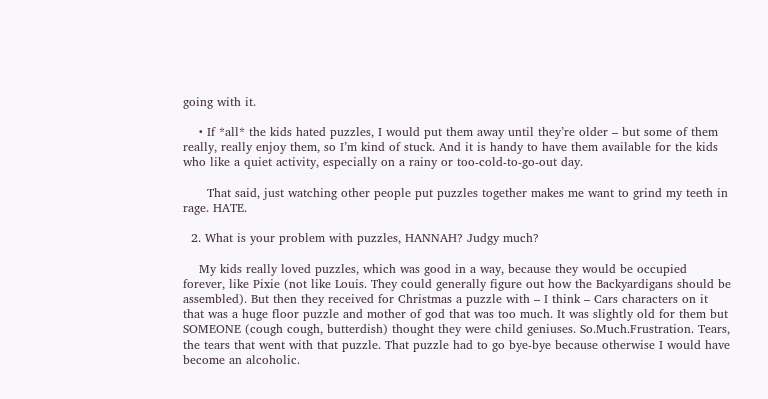going with it.

    • If *all* the kids hated puzzles, I would put them away until they’re older – but some of them really, really enjoy them, so I’m kind of stuck. And it is handy to have them available for the kids who like a quiet activity, especially on a rainy or too-cold-to-go-out day.

      That said, just watching other people put puzzles together makes me want to grind my teeth in rage. HATE.

  2. What is your problem with puzzles, HANNAH? Judgy much?

    My kids really loved puzzles, which was good in a way, because they would be occupied forever, like Pixie (not like Louis. They could generally figure out how the Backyardigans should be assembled). But then they received for Christmas a puzzle with – I think – Cars characters on it that was a huge floor puzzle and mother of god that was too much. It was slightly old for them but SOMEONE (cough cough, butterdish) thought they were child geniuses. So.Much.Frustration. Tears, the tears that went with that puzzle. That puzzle had to go bye-bye because otherwise I would have become an alcoholic.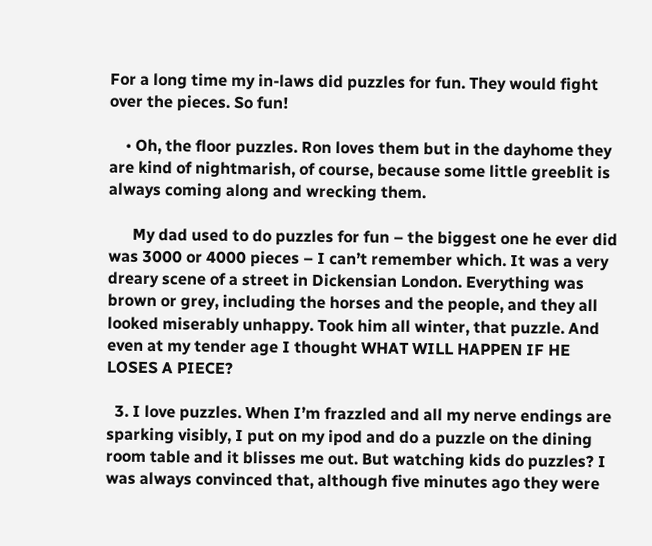For a long time my in-laws did puzzles for fun. They would fight over the pieces. So fun!

    • Oh, the floor puzzles. Ron loves them but in the dayhome they are kind of nightmarish, of course, because some little greeblit is always coming along and wrecking them.

      My dad used to do puzzles for fun – the biggest one he ever did was 3000 or 4000 pieces – I can’t remember which. It was a very dreary scene of a street in Dickensian London. Everything was brown or grey, including the horses and the people, and they all looked miserably unhappy. Took him all winter, that puzzle. And even at my tender age I thought WHAT WILL HAPPEN IF HE LOSES A PIECE?

  3. I love puzzles. When I’m frazzled and all my nerve endings are sparking visibly, I put on my ipod and do a puzzle on the dining room table and it blisses me out. But watching kids do puzzles? I was always convinced that, although five minutes ago they were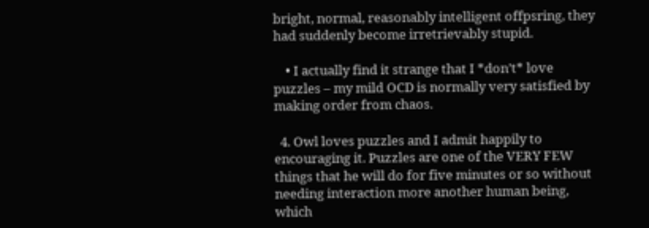bright, normal, reasonably intelligent offpsring, they had suddenly become irretrievably stupid.

    • I actually find it strange that I *don’t* love puzzles – my mild OCD is normally very satisfied by making order from chaos.

  4. Owl loves puzzles and I admit happily to encouraging it. Puzzles are one of the VERY FEW things that he will do for five minutes or so without needing interaction more another human being, which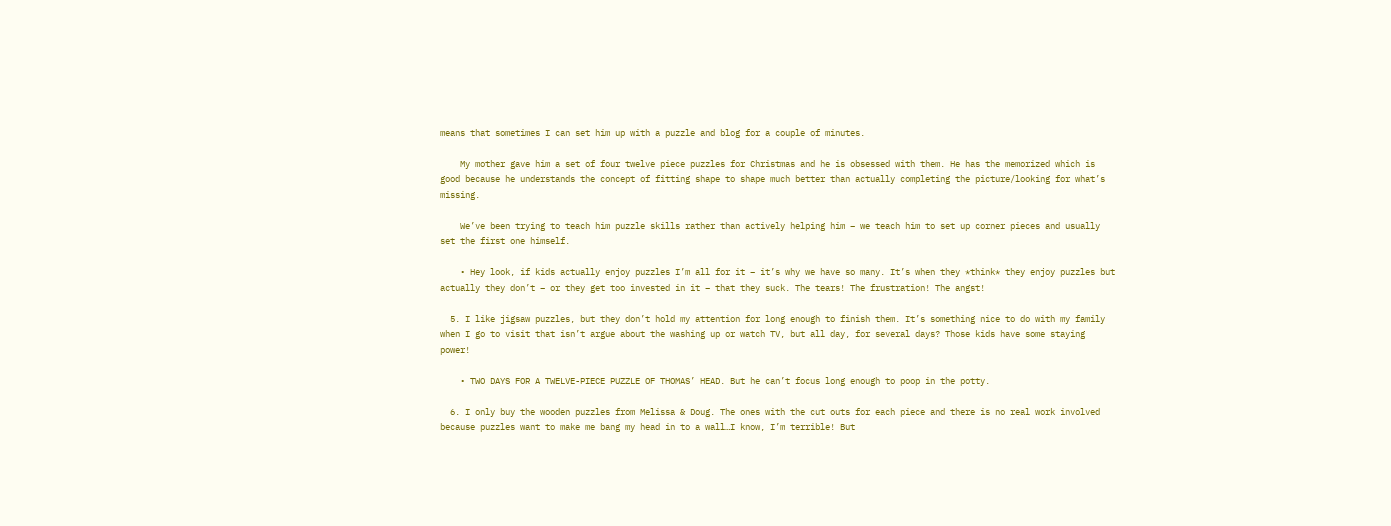means that sometimes I can set him up with a puzzle and blog for a couple of minutes.

    My mother gave him a set of four twelve piece puzzles for Christmas and he is obsessed with them. He has the memorized which is good because he understands the concept of fitting shape to shape much better than actually completing the picture/looking for what’s missing.

    We’ve been trying to teach him puzzle skills rather than actively helping him – we teach him to set up corner pieces and usually set the first one himself.

    • Hey look, if kids actually enjoy puzzles I’m all for it – it’s why we have so many. It’s when they *think* they enjoy puzzles but actually they don’t – or they get too invested in it – that they suck. The tears! The frustration! The angst!

  5. I like jigsaw puzzles, but they don’t hold my attention for long enough to finish them. It’s something nice to do with my family when I go to visit that isn’t argue about the washing up or watch TV, but all day, for several days? Those kids have some staying power!

    • TWO DAYS FOR A TWELVE-PIECE PUZZLE OF THOMAS’ HEAD. But he can’t focus long enough to poop in the potty.

  6. I only buy the wooden puzzles from Melissa & Doug. The ones with the cut outs for each piece and there is no real work involved because puzzles want to make me bang my head in to a wall…I know, I’m terrible! But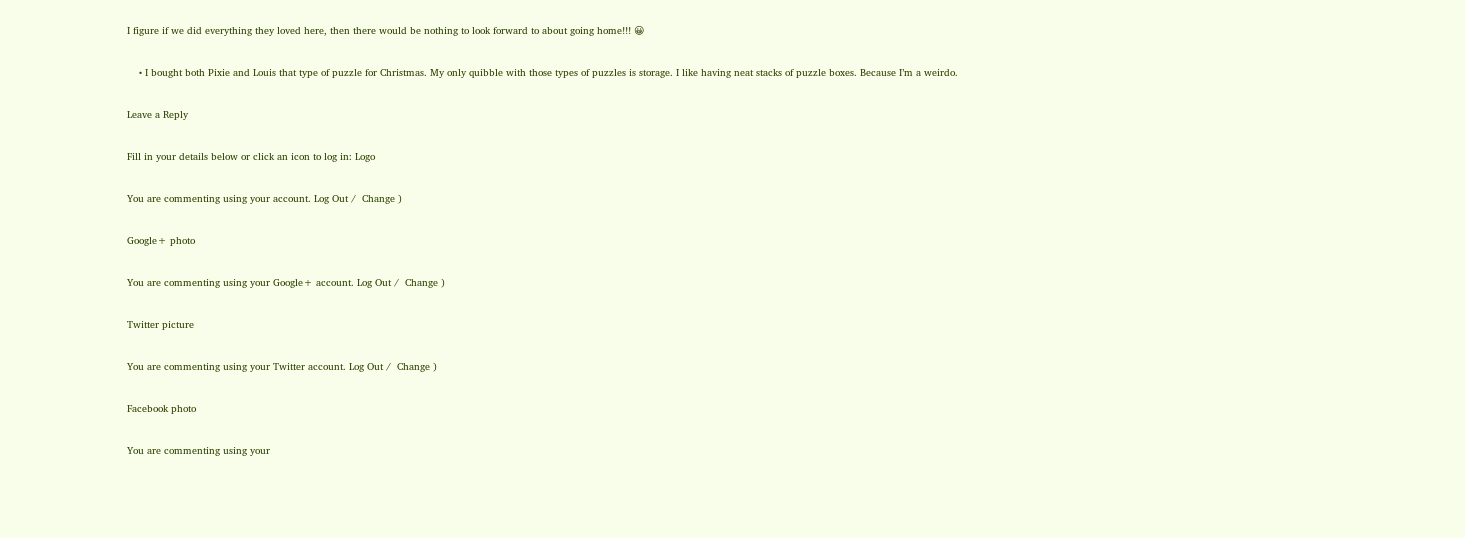I figure if we did everything they loved here, then there would be nothing to look forward to about going home!!! 😀

    • I bought both Pixie and Louis that type of puzzle for Christmas. My only quibble with those types of puzzles is storage. I like having neat stacks of puzzle boxes. Because I’m a weirdo.

Leave a Reply

Fill in your details below or click an icon to log in: Logo

You are commenting using your account. Log Out /  Change )

Google+ photo

You are commenting using your Google+ account. Log Out /  Change )

Twitter picture

You are commenting using your Twitter account. Log Out /  Change )

Facebook photo

You are commenting using your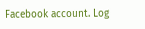Facebook account. Log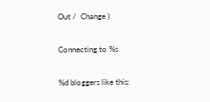Out /  Change )


Connecting to %s


%d bloggers like this: